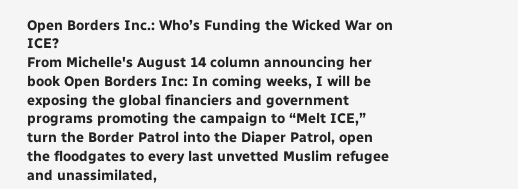Open Borders Inc.: Who’s Funding the Wicked War on ICE?
From Michelle's August 14 column announcing her book Open Borders Inc: In coming weeks, I will be exposing the global financiers and government programs promoting the campaign to “Melt ICE,” turn the Border Patrol into the Diaper Patrol, open the floodgates to every last unvetted Muslim refugee and unassimilated,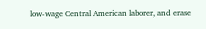low-wage Central American laborer, and erase